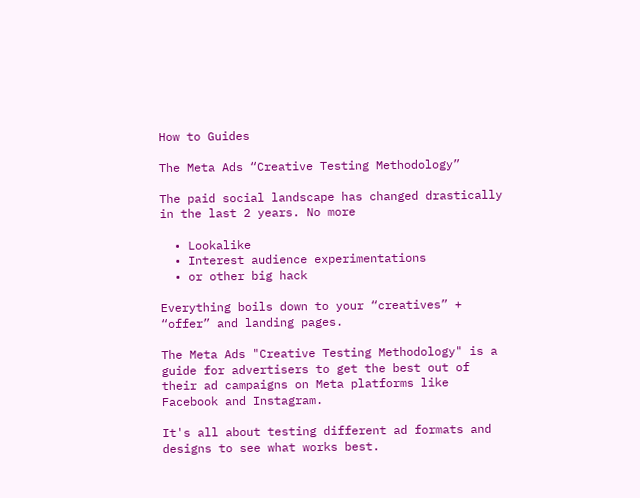How to Guides

The Meta Ads “Creative Testing Methodology”

The paid social landscape has changed drastically in the last 2 years. No more

  • Lookalike
  • Interest audience experimentations
  • or other big hack

Everything boils down to your “creatives” + “offer” and landing pages.

The Meta Ads "Creative Testing Methodology" is a guide for advertisers to get the best out of their ad campaigns on Meta platforms like Facebook and Instagram.

It's all about testing different ad formats and designs to see what works best.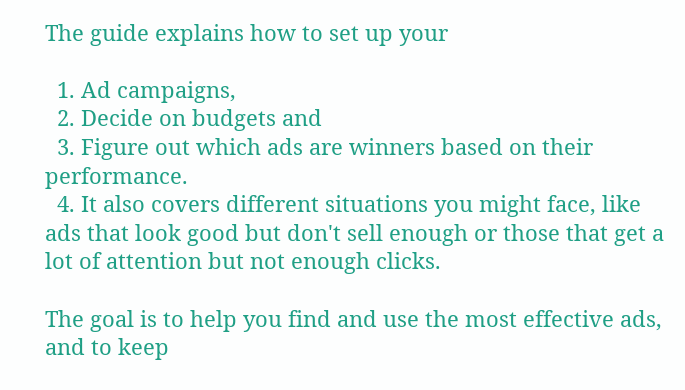The guide explains how to set up your

  1. Ad campaigns,
  2. Decide on budgets and
  3. Figure out which ads are winners based on their performance.
  4. It also covers different situations you might face, like ads that look good but don't sell enough or those that get a lot of attention but not enough clicks.

The goal is to help you find and use the most effective ads, and to keep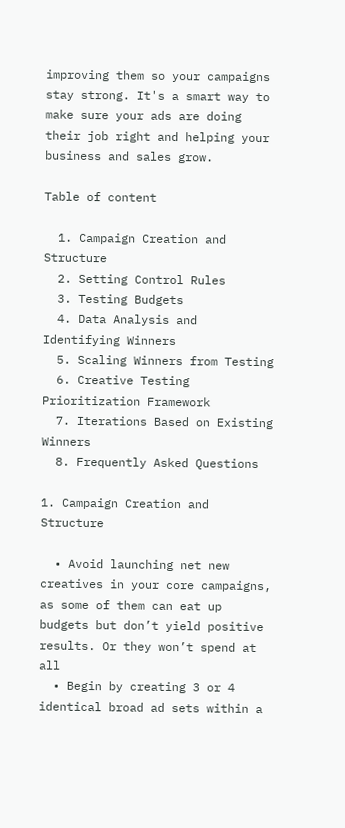improving them so your campaigns stay strong. It's a smart way to make sure your ads are doing their job right and helping your business and sales grow.

Table of content

  1. Campaign Creation and Structure
  2. Setting Control Rules
  3. Testing Budgets
  4. Data Analysis and Identifying Winners
  5. Scaling Winners from Testing
  6. Creative Testing Prioritization Framework
  7. Iterations Based on Existing Winners
  8. Frequently Asked Questions

1. Campaign Creation and Structure

  • Avoid launching net new creatives in your core campaigns, as some of them can eat up budgets but don’t yield positive results. Or they won’t spend at all
  • Begin by creating 3 or 4 identical broad ad sets within a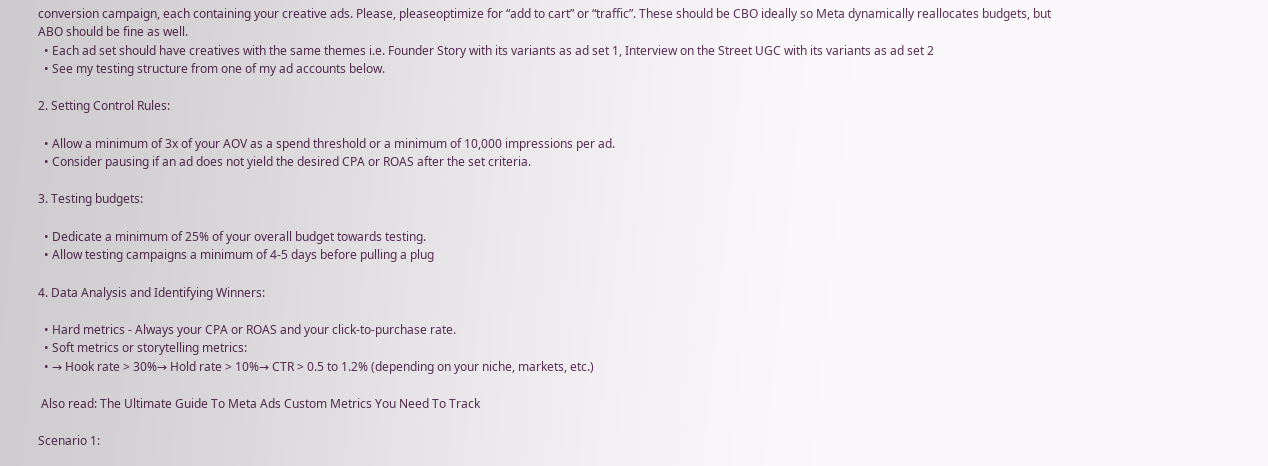conversion campaign, each containing your creative ads. Please, pleaseoptimize for “add to cart” or “traffic”. These should be CBO ideally so Meta dynamically reallocates budgets, but ABO should be fine as well.
  • Each ad set should have creatives with the same themes i.e. Founder Story with its variants as ad set 1, Interview on the Street UGC with its variants as ad set 2
  • See my testing structure from one of my ad accounts below.

2. Setting Control Rules:

  • Allow a minimum of 3x of your AOV as a spend threshold or a minimum of 10,000 impressions per ad.
  • Consider pausing if an ad does not yield the desired CPA or ROAS after the set criteria.

3. Testing budgets:

  • Dedicate a minimum of 25% of your overall budget towards testing.
  • Allow testing campaigns a minimum of 4-5 days before pulling a plug

4. Data Analysis and Identifying Winners:

  • Hard metrics - Always your CPA or ROAS and your click-to-purchase rate.
  • Soft metrics or storytelling metrics:
  • → Hook rate > 30%→ Hold rate > 10%→ CTR > 0.5 to 1.2% (depending on your niche, markets, etc.)

 Also read: The Ultimate Guide To Meta Ads Custom Metrics You Need To Track

Scenario 1: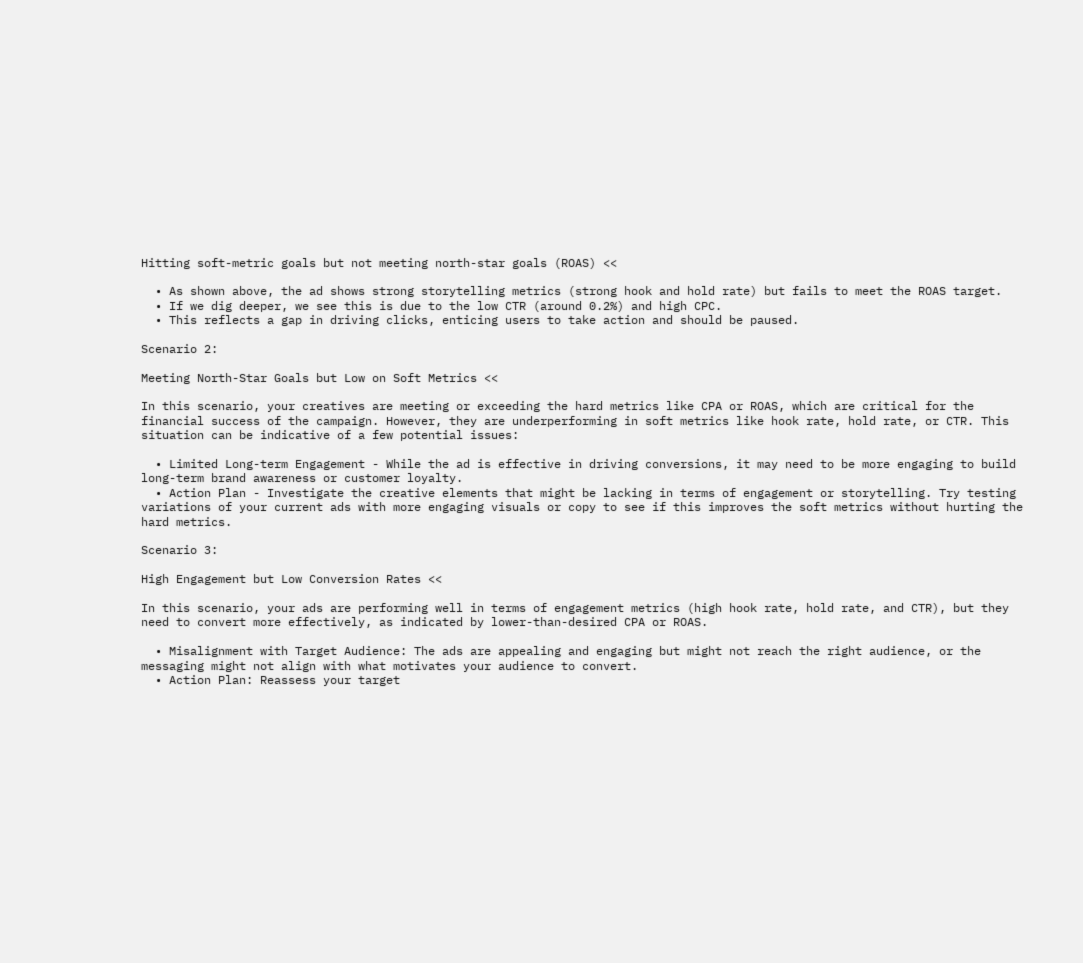Hitting soft-metric goals but not meeting north-star goals (ROAS) <<

  • As shown above, the ad shows strong storytelling metrics (strong hook and hold rate) but fails to meet the ROAS target.
  • If we dig deeper, we see this is due to the low CTR (around 0.2%) and high CPC.
  • This reflects a gap in driving clicks, enticing users to take action and should be paused.

Scenario 2:

Meeting North-Star Goals but Low on Soft Metrics <<

In this scenario, your creatives are meeting or exceeding the hard metrics like CPA or ROAS, which are critical for the financial success of the campaign. However, they are underperforming in soft metrics like hook rate, hold rate, or CTR. This situation can be indicative of a few potential issues:

  • Limited Long-term Engagement - While the ad is effective in driving conversions, it may need to be more engaging to build long-term brand awareness or customer loyalty.
  • Action Plan - Investigate the creative elements that might be lacking in terms of engagement or storytelling. Try testing variations of your current ads with more engaging visuals or copy to see if this improves the soft metrics without hurting the hard metrics.

Scenario 3:

High Engagement but Low Conversion Rates <<

In this scenario, your ads are performing well in terms of engagement metrics (high hook rate, hold rate, and CTR), but they need to convert more effectively, as indicated by lower-than-desired CPA or ROAS.

  • Misalignment with Target Audience: The ads are appealing and engaging but might not reach the right audience, or the messaging might not align with what motivates your audience to convert.
  • Action Plan: Reassess your target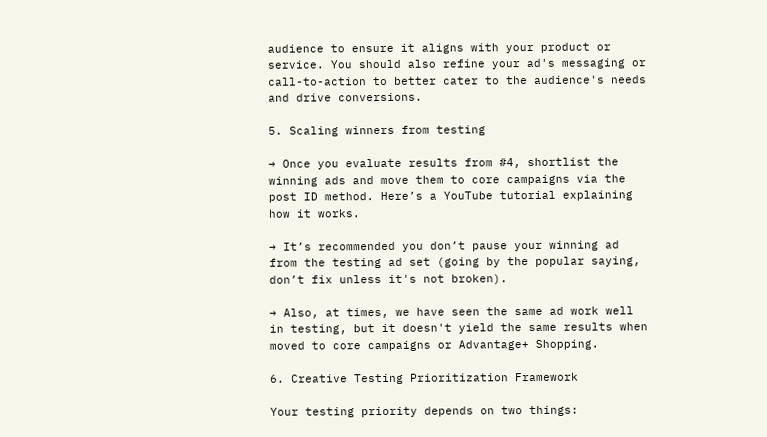audience to ensure it aligns with your product or service. You should also refine your ad's messaging or call-to-action to better cater to the audience's needs and drive conversions.

5. Scaling winners from testing

→ Once you evaluate results from #4, shortlist the winning ads and move them to core campaigns via the post ID method. Here’s a YouTube tutorial explaining how it works.

→ It’s recommended you don’t pause your winning ad from the testing ad set (going by the popular saying, don’t fix unless it's not broken).

→ Also, at times, we have seen the same ad work well in testing, but it doesn't yield the same results when moved to core campaigns or Advantage+ Shopping.

6. Creative Testing Prioritization Framework

Your testing priority depends on two things: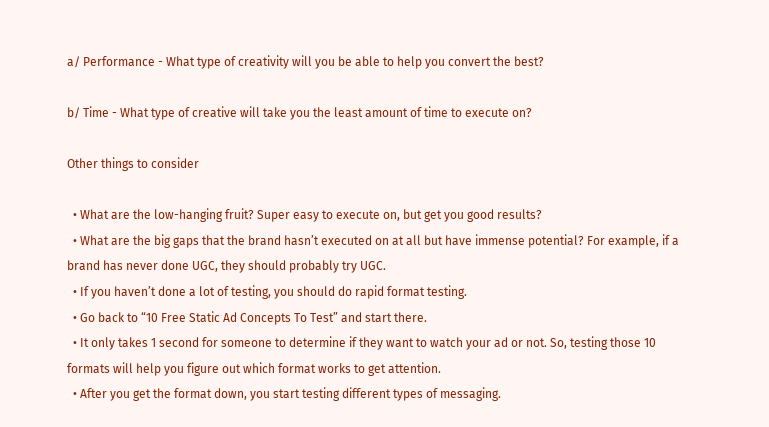a/ Performance - What type of creativity will you be able to help you convert the best?

b/ Time - What type of creative will take you the least amount of time to execute on?

Other things to consider

  • What are the low-hanging fruit? Super easy to execute on, but get you good results?
  • What are the big gaps that the brand hasn’t executed on at all but have immense potential? For example, if a brand has never done UGC, they should probably try UGC.
  • If you haven’t done a lot of testing, you should do rapid format testing.
  • Go back to “10 Free Static Ad Concepts To Test” and start there.
  • It only takes 1 second for someone to determine if they want to watch your ad or not. So, testing those 10 formats will help you figure out which format works to get attention.
  • After you get the format down, you start testing different types of messaging.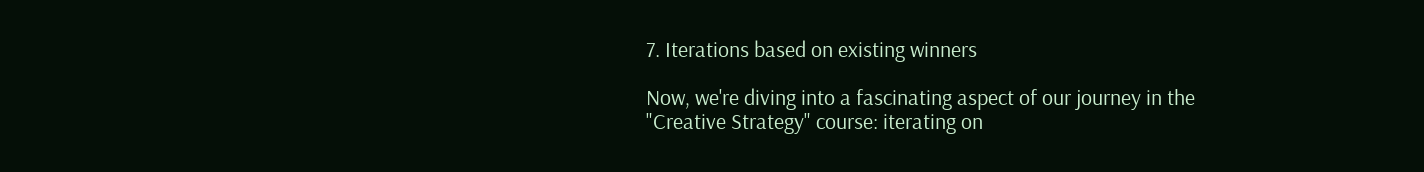7. Iterations based on existing winners

Now, we're diving into a fascinating aspect of our journey in the "Creative Strategy" course: iterating on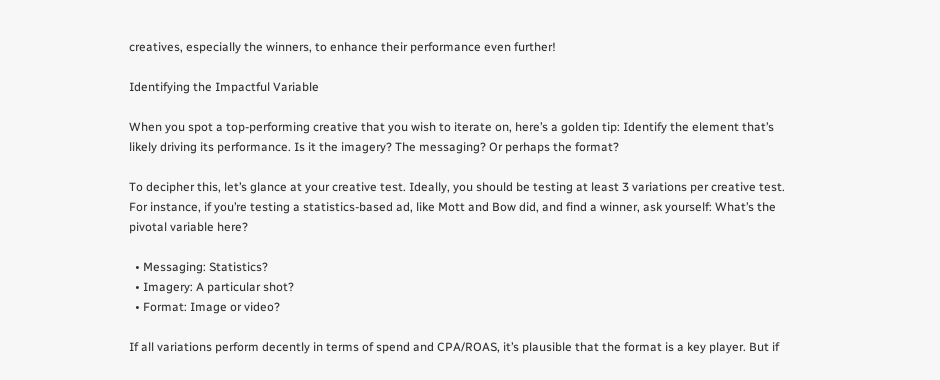creatives, especially the winners, to enhance their performance even further!

Identifying the Impactful Variable

When you spot a top-performing creative that you wish to iterate on, here’s a golden tip: Identify the element that’s likely driving its performance. Is it the imagery? The messaging? Or perhaps the format?

To decipher this, let’s glance at your creative test. Ideally, you should be testing at least 3 variations per creative test. For instance, if you’re testing a statistics-based ad, like Mott and Bow did, and find a winner, ask yourself: What’s the pivotal variable here?

  • Messaging: Statistics?
  • Imagery: A particular shot?
  • Format: Image or video?

If all variations perform decently in terms of spend and CPA/ROAS, it’s plausible that the format is a key player. But if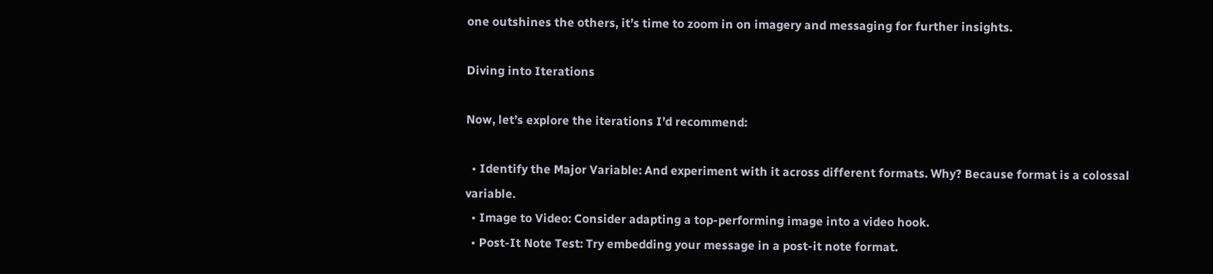one outshines the others, it’s time to zoom in on imagery and messaging for further insights.

Diving into Iterations

Now, let’s explore the iterations I’d recommend:

  • Identify the Major Variable: And experiment with it across different formats. Why? Because format is a colossal variable.
  • Image to Video: Consider adapting a top-performing image into a video hook.
  • Post-It Note Test: Try embedding your message in a post-it note format.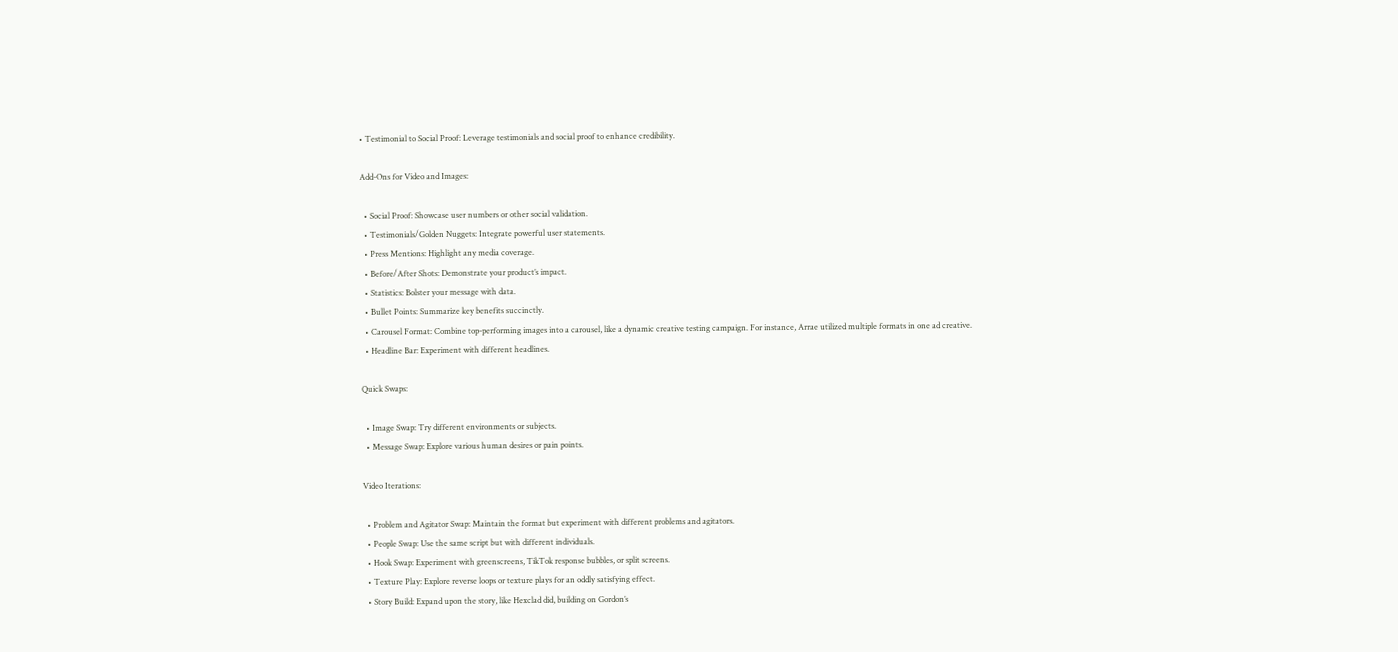• Testimonial to Social Proof: Leverage testimonials and social proof to enhance credibility.

Add-Ons for Video and Images:

  • Social Proof: Showcase user numbers or other social validation.
  • Testimonials/Golden Nuggets: Integrate powerful user statements.
  • Press Mentions: Highlight any media coverage.
  • Before/After Shots: Demonstrate your product’s impact.
  • Statistics: Bolster your message with data.
  • Bullet Points: Summarize key benefits succinctly.
  • Carousel Format: Combine top-performing images into a carousel, like a dynamic creative testing campaign. For instance, Arrae utilized multiple formats in one ad creative.
  • Headline Bar: Experiment with different headlines.

Quick Swaps:

  • Image Swap: Try different environments or subjects.
  • Message Swap: Explore various human desires or pain points.

Video Iterations:

  • Problem and Agitator Swap: Maintain the format but experiment with different problems and agitators.
  • People Swap: Use the same script but with different individuals.
  • Hook Swap: Experiment with greenscreens, TikTok response bubbles, or split screens.
  • Texture Play: Explore reverse loops or texture plays for an oddly satisfying effect.
  • Story Build: Expand upon the story, like Hexclad did, building on Gordon’s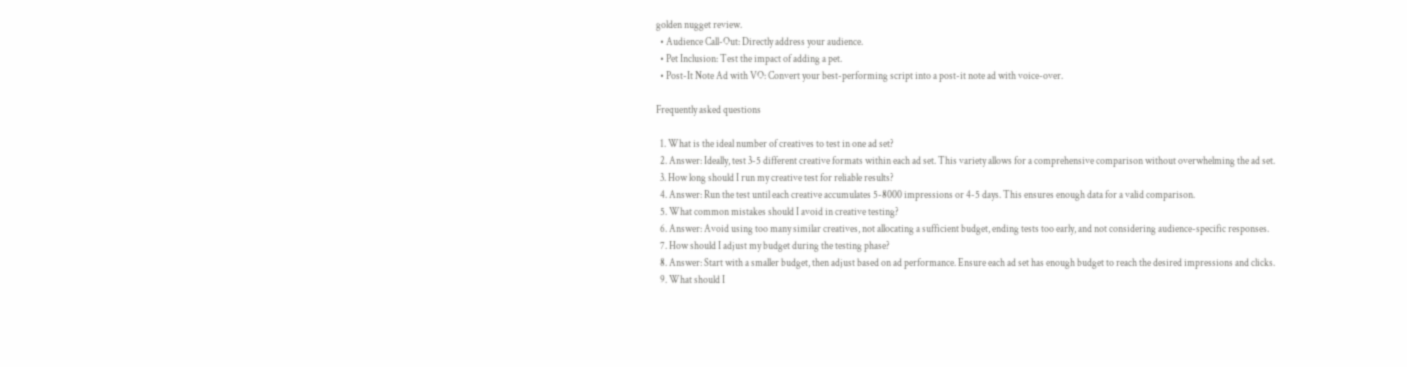golden nugget review.
  • Audience Call-Out: Directly address your audience.
  • Pet Inclusion: Test the impact of adding a pet.
  • Post-It Note Ad with VO: Convert your best-performing script into a post-it note ad with voice-over.

Frequently asked questions

  1. What is the ideal number of creatives to test in one ad set?
  2. Answer: Ideally, test 3-5 different creative formats within each ad set. This variety allows for a comprehensive comparison without overwhelming the ad set.
  3. How long should I run my creative test for reliable results?
  4. Answer: Run the test until each creative accumulates 5-8000 impressions or 4-5 days. This ensures enough data for a valid comparison.
  5. What common mistakes should I avoid in creative testing?
  6. Answer: Avoid using too many similar creatives, not allocating a sufficient budget, ending tests too early, and not considering audience-specific responses.
  7. How should I adjust my budget during the testing phase?
  8. Answer: Start with a smaller budget, then adjust based on ad performance. Ensure each ad set has enough budget to reach the desired impressions and clicks.
  9. What should I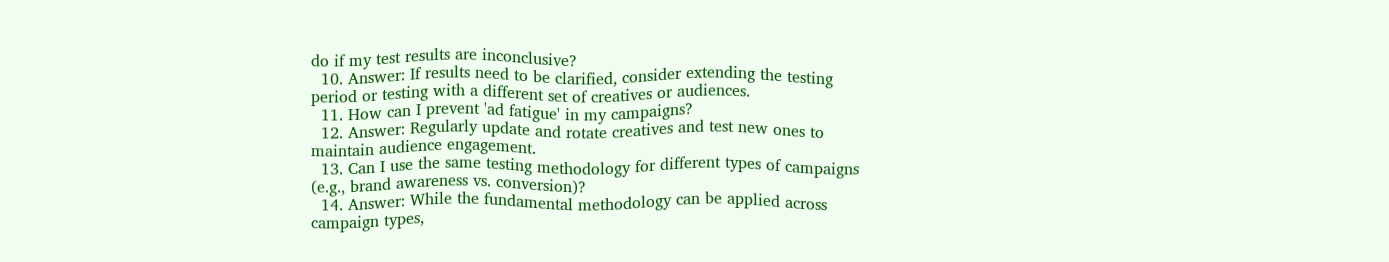do if my test results are inconclusive?
  10. Answer: If results need to be clarified, consider extending the testing period or testing with a different set of creatives or audiences.
  11. How can I prevent 'ad fatigue' in my campaigns?
  12. Answer: Regularly update and rotate creatives and test new ones to maintain audience engagement.
  13. Can I use the same testing methodology for different types of campaigns (e.g., brand awareness vs. conversion)?
  14. Answer: While the fundamental methodology can be applied across campaign types,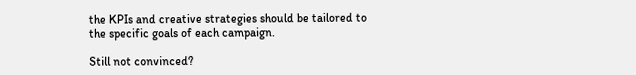the KPIs and creative strategies should be tailored to the specific goals of each campaign.

Still not convinced?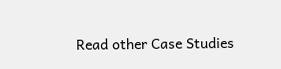Read other Case Studies